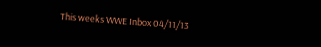This weeks WWE Inbox 04/11/13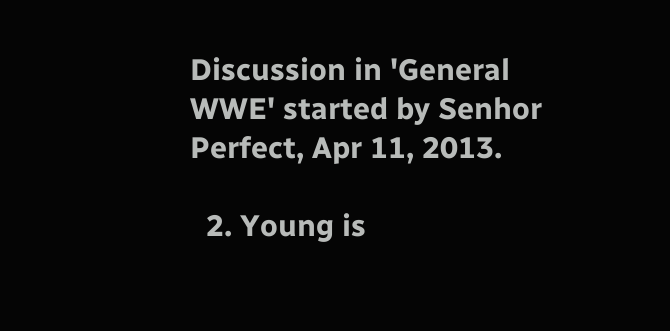Discussion in 'General WWE' started by Senhor Perfect, Apr 11, 2013.

  2. Young is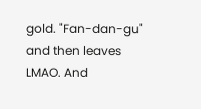gold. "Fan-dan-gu" and then leaves LMAO. And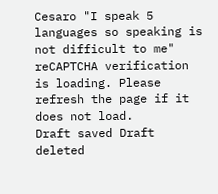Cesaro "I speak 5 languages so speaking is not difficult to me"
reCAPTCHA verification is loading. Please refresh the page if it does not load.
Draft saved Draft deleted